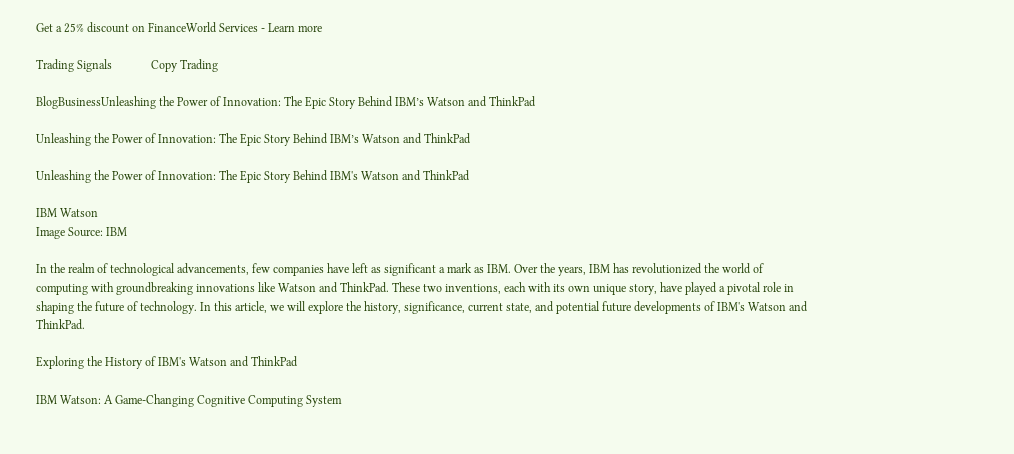Get a 25% discount on FinanceWorld Services - Learn more

Trading Signals             Copy Trading

BlogBusinessUnleashing the Power of Innovation: The Epic Story Behind IBM’s Watson and ThinkPad

Unleashing the Power of Innovation: The Epic Story Behind IBM’s Watson and ThinkPad

Unleashing the Power of Innovation: The Epic Story Behind IBM's Watson and ThinkPad

IBM Watson
Image Source: IBM

In the realm of technological advancements, few companies have left as significant a mark as IBM. Over the years, IBM has revolutionized the world of computing with groundbreaking innovations like Watson and ThinkPad. These two inventions, each with its own unique story, have played a pivotal role in shaping the future of technology. In this article, we will explore the history, significance, current state, and potential future developments of IBM's Watson and ThinkPad.

Exploring the History of IBM's Watson and ThinkPad

IBM Watson: A Game-Changing Cognitive Computing System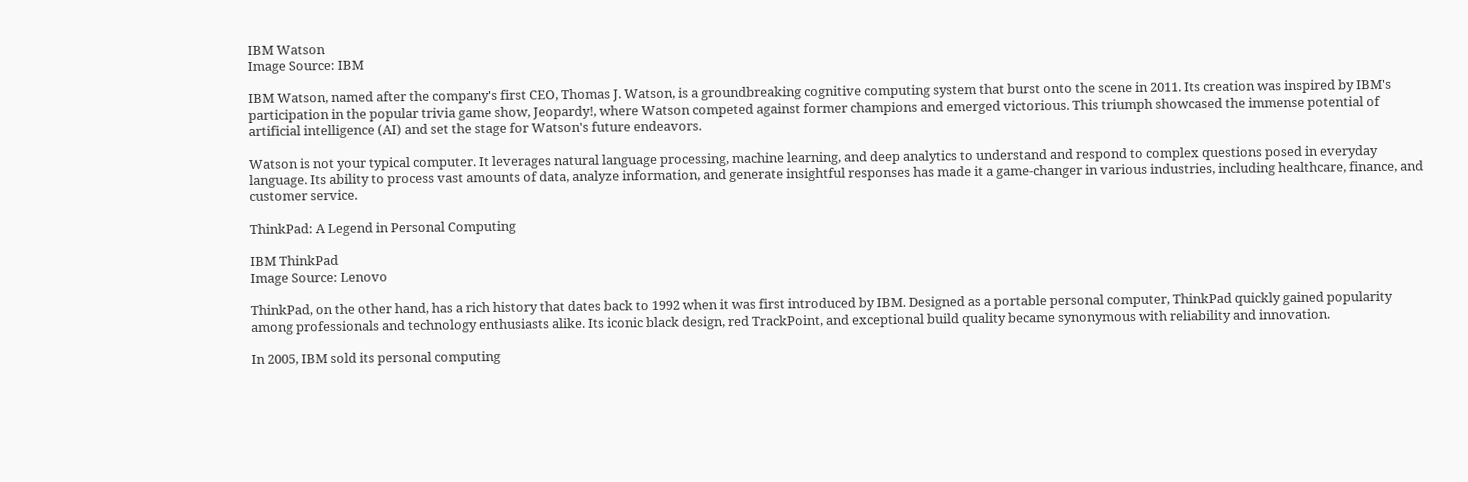IBM Watson
Image Source: IBM

IBM Watson, named after the company's first CEO, Thomas J. Watson, is a groundbreaking cognitive computing system that burst onto the scene in 2011. Its creation was inspired by IBM's participation in the popular trivia game show, Jeopardy!, where Watson competed against former champions and emerged victorious. This triumph showcased the immense potential of artificial intelligence (AI) and set the stage for Watson's future endeavors.

Watson is not your typical computer. It leverages natural language processing, machine learning, and deep analytics to understand and respond to complex questions posed in everyday language. Its ability to process vast amounts of data, analyze information, and generate insightful responses has made it a game-changer in various industries, including healthcare, finance, and customer service.

ThinkPad: A Legend in Personal Computing

IBM ThinkPad
Image Source: Lenovo

ThinkPad, on the other hand, has a rich history that dates back to 1992 when it was first introduced by IBM. Designed as a portable personal computer, ThinkPad quickly gained popularity among professionals and technology enthusiasts alike. Its iconic black design, red TrackPoint, and exceptional build quality became synonymous with reliability and innovation.

In 2005, IBM sold its personal computing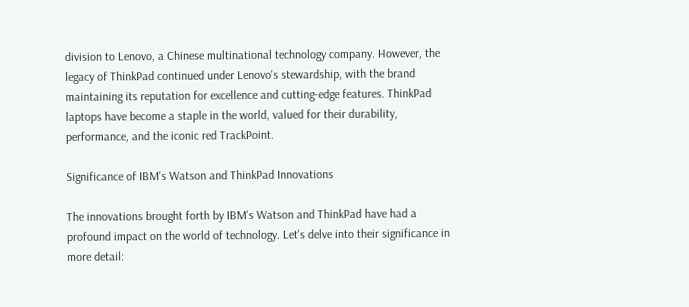division to Lenovo, a Chinese multinational technology company. However, the legacy of ThinkPad continued under Lenovo's stewardship, with the brand maintaining its reputation for excellence and cutting-edge features. ThinkPad laptops have become a staple in the world, valued for their durability, performance, and the iconic red TrackPoint.

Significance of IBM's Watson and ThinkPad Innovations

The innovations brought forth by IBM's Watson and ThinkPad have had a profound impact on the world of technology. Let's delve into their significance in more detail: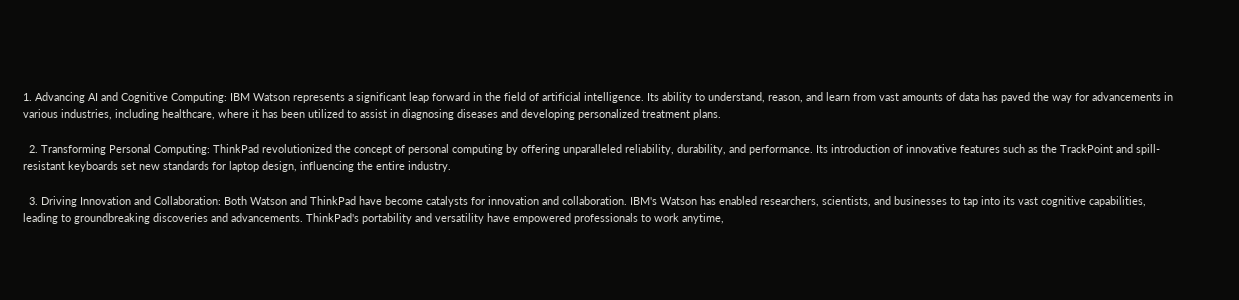1. Advancing AI and Cognitive Computing: IBM Watson represents a significant leap forward in the field of artificial intelligence. Its ability to understand, reason, and learn from vast amounts of data has paved the way for advancements in various industries, including healthcare, where it has been utilized to assist in diagnosing diseases and developing personalized treatment plans.

  2. Transforming Personal Computing: ThinkPad revolutionized the concept of personal computing by offering unparalleled reliability, durability, and performance. Its introduction of innovative features such as the TrackPoint and spill-resistant keyboards set new standards for laptop design, influencing the entire industry.

  3. Driving Innovation and Collaboration: Both Watson and ThinkPad have become catalysts for innovation and collaboration. IBM's Watson has enabled researchers, scientists, and businesses to tap into its vast cognitive capabilities, leading to groundbreaking discoveries and advancements. ThinkPad's portability and versatility have empowered professionals to work anytime,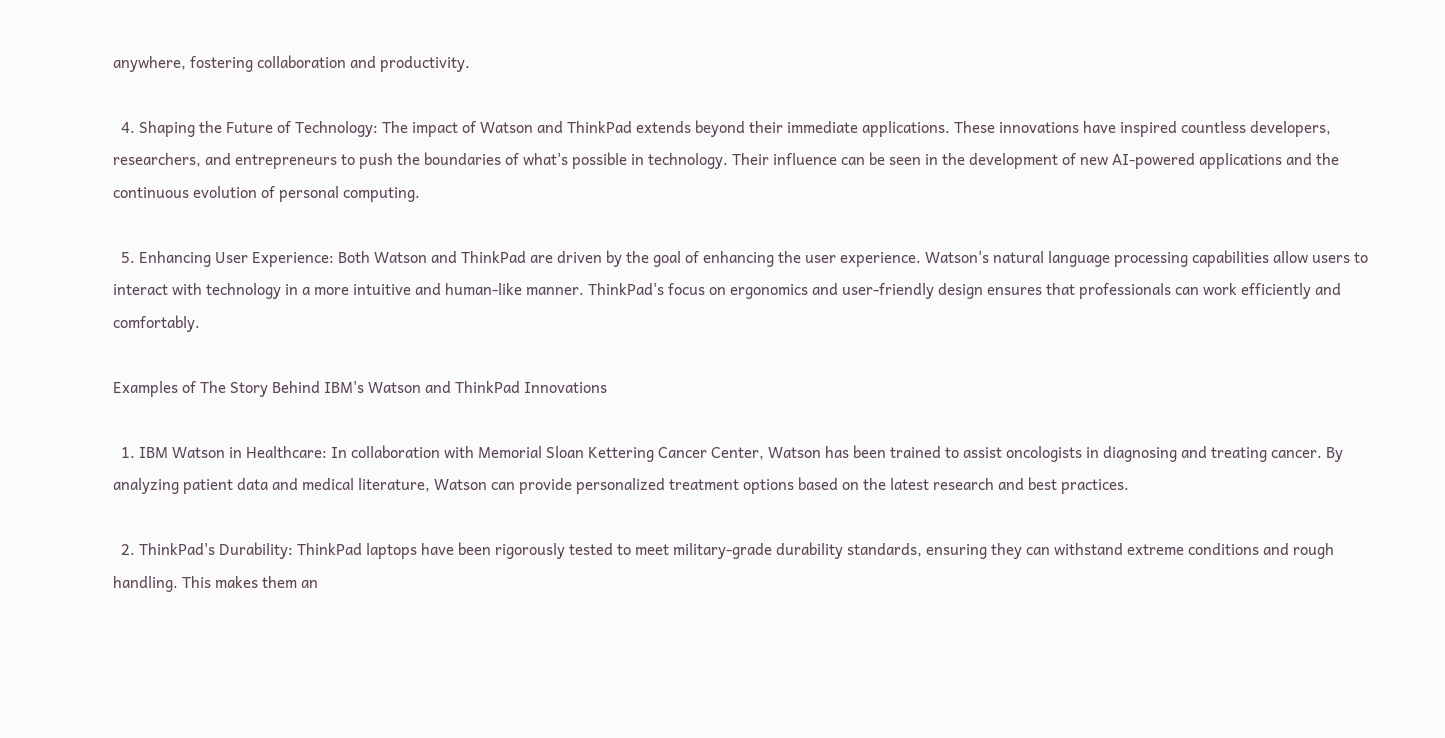anywhere, fostering collaboration and productivity.

  4. Shaping the Future of Technology: The impact of Watson and ThinkPad extends beyond their immediate applications. These innovations have inspired countless developers, researchers, and entrepreneurs to push the boundaries of what's possible in technology. Their influence can be seen in the development of new AI-powered applications and the continuous evolution of personal computing.

  5. Enhancing User Experience: Both Watson and ThinkPad are driven by the goal of enhancing the user experience. Watson's natural language processing capabilities allow users to interact with technology in a more intuitive and human-like manner. ThinkPad's focus on ergonomics and user-friendly design ensures that professionals can work efficiently and comfortably.

Examples of The Story Behind IBM's Watson and ThinkPad Innovations

  1. IBM Watson in Healthcare: In collaboration with Memorial Sloan Kettering Cancer Center, Watson has been trained to assist oncologists in diagnosing and treating cancer. By analyzing patient data and medical literature, Watson can provide personalized treatment options based on the latest research and best practices.

  2. ThinkPad's Durability: ThinkPad laptops have been rigorously tested to meet military-grade durability standards, ensuring they can withstand extreme conditions and rough handling. This makes them an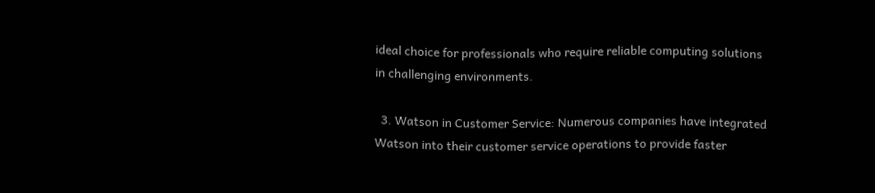ideal choice for professionals who require reliable computing solutions in challenging environments.

  3. Watson in Customer Service: Numerous companies have integrated Watson into their customer service operations to provide faster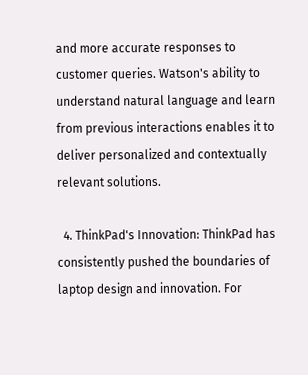and more accurate responses to customer queries. Watson's ability to understand natural language and learn from previous interactions enables it to deliver personalized and contextually relevant solutions.

  4. ThinkPad's Innovation: ThinkPad has consistently pushed the boundaries of laptop design and innovation. For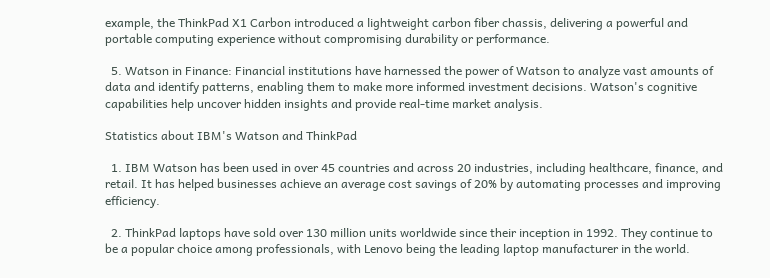example, the ThinkPad X1 Carbon introduced a lightweight carbon fiber chassis, delivering a powerful and portable computing experience without compromising durability or performance.

  5. Watson in Finance: Financial institutions have harnessed the power of Watson to analyze vast amounts of data and identify patterns, enabling them to make more informed investment decisions. Watson's cognitive capabilities help uncover hidden insights and provide real-time market analysis.

Statistics about IBM's Watson and ThinkPad

  1. IBM Watson has been used in over 45 countries and across 20 industries, including healthcare, finance, and retail. It has helped businesses achieve an average cost savings of 20% by automating processes and improving efficiency.

  2. ThinkPad laptops have sold over 130 million units worldwide since their inception in 1992. They continue to be a popular choice among professionals, with Lenovo being the leading laptop manufacturer in the world.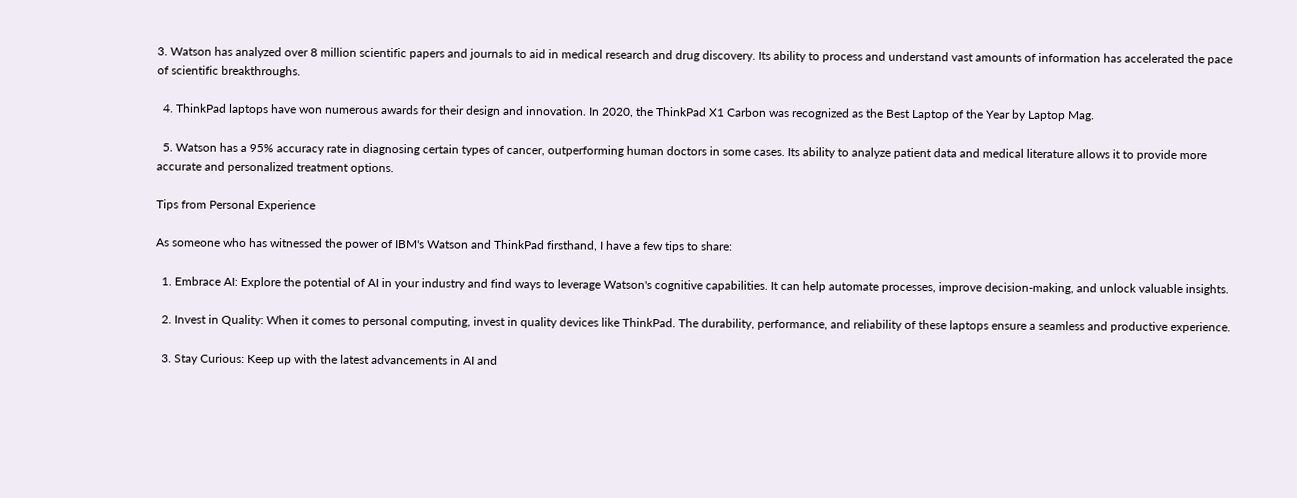3. Watson has analyzed over 8 million scientific papers and journals to aid in medical research and drug discovery. Its ability to process and understand vast amounts of information has accelerated the pace of scientific breakthroughs.

  4. ThinkPad laptops have won numerous awards for their design and innovation. In 2020, the ThinkPad X1 Carbon was recognized as the Best Laptop of the Year by Laptop Mag.

  5. Watson has a 95% accuracy rate in diagnosing certain types of cancer, outperforming human doctors in some cases. Its ability to analyze patient data and medical literature allows it to provide more accurate and personalized treatment options.

Tips from Personal Experience

As someone who has witnessed the power of IBM's Watson and ThinkPad firsthand, I have a few tips to share:

  1. Embrace AI: Explore the potential of AI in your industry and find ways to leverage Watson's cognitive capabilities. It can help automate processes, improve decision-making, and unlock valuable insights.

  2. Invest in Quality: When it comes to personal computing, invest in quality devices like ThinkPad. The durability, performance, and reliability of these laptops ensure a seamless and productive experience.

  3. Stay Curious: Keep up with the latest advancements in AI and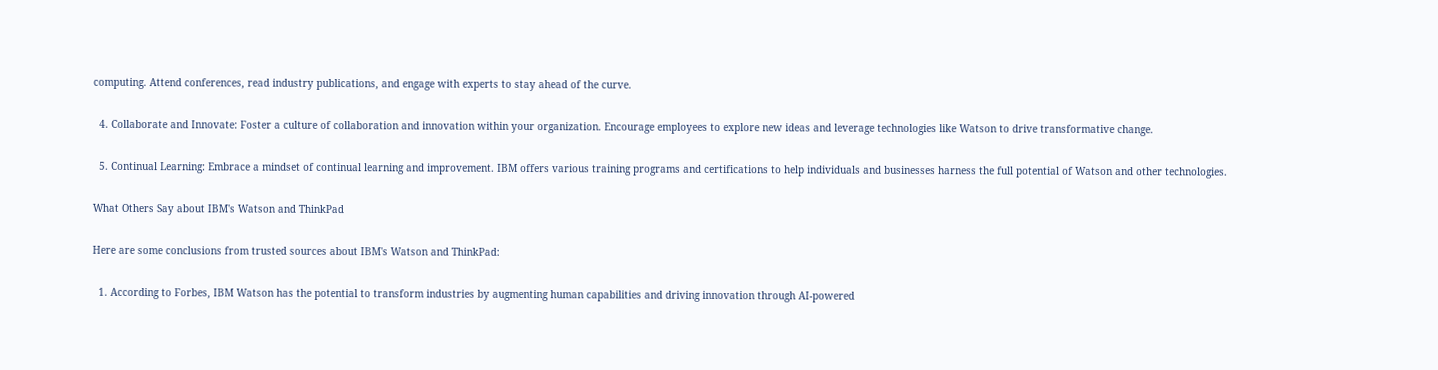computing. Attend conferences, read industry publications, and engage with experts to stay ahead of the curve.

  4. Collaborate and Innovate: Foster a culture of collaboration and innovation within your organization. Encourage employees to explore new ideas and leverage technologies like Watson to drive transformative change.

  5. Continual Learning: Embrace a mindset of continual learning and improvement. IBM offers various training programs and certifications to help individuals and businesses harness the full potential of Watson and other technologies.

What Others Say about IBM's Watson and ThinkPad

Here are some conclusions from trusted sources about IBM's Watson and ThinkPad:

  1. According to Forbes, IBM Watson has the potential to transform industries by augmenting human capabilities and driving innovation through AI-powered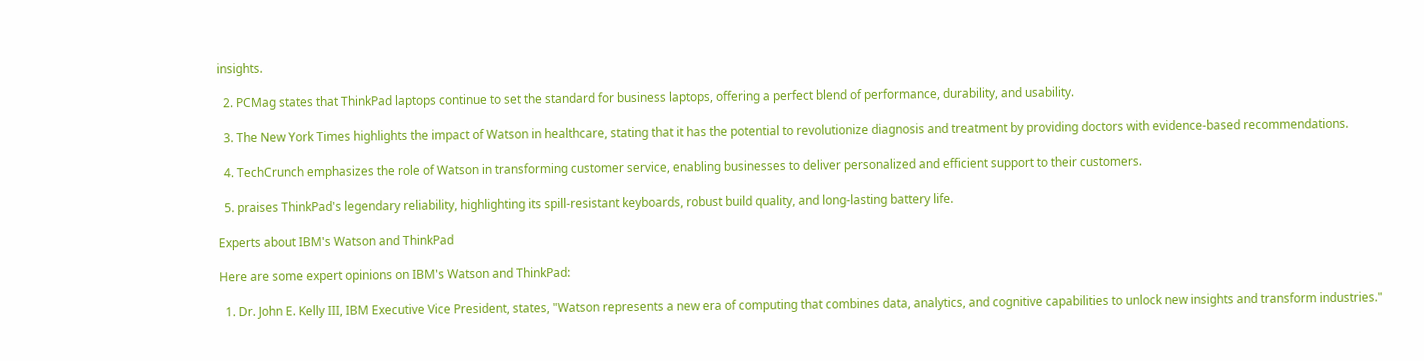insights.

  2. PCMag states that ThinkPad laptops continue to set the standard for business laptops, offering a perfect blend of performance, durability, and usability.

  3. The New York Times highlights the impact of Watson in healthcare, stating that it has the potential to revolutionize diagnosis and treatment by providing doctors with evidence-based recommendations.

  4. TechCrunch emphasizes the role of Watson in transforming customer service, enabling businesses to deliver personalized and efficient support to their customers.

  5. praises ThinkPad's legendary reliability, highlighting its spill-resistant keyboards, robust build quality, and long-lasting battery life.

Experts about IBM's Watson and ThinkPad

Here are some expert opinions on IBM's Watson and ThinkPad:

  1. Dr. John E. Kelly III, IBM Executive Vice President, states, "Watson represents a new era of computing that combines data, analytics, and cognitive capabilities to unlock new insights and transform industries."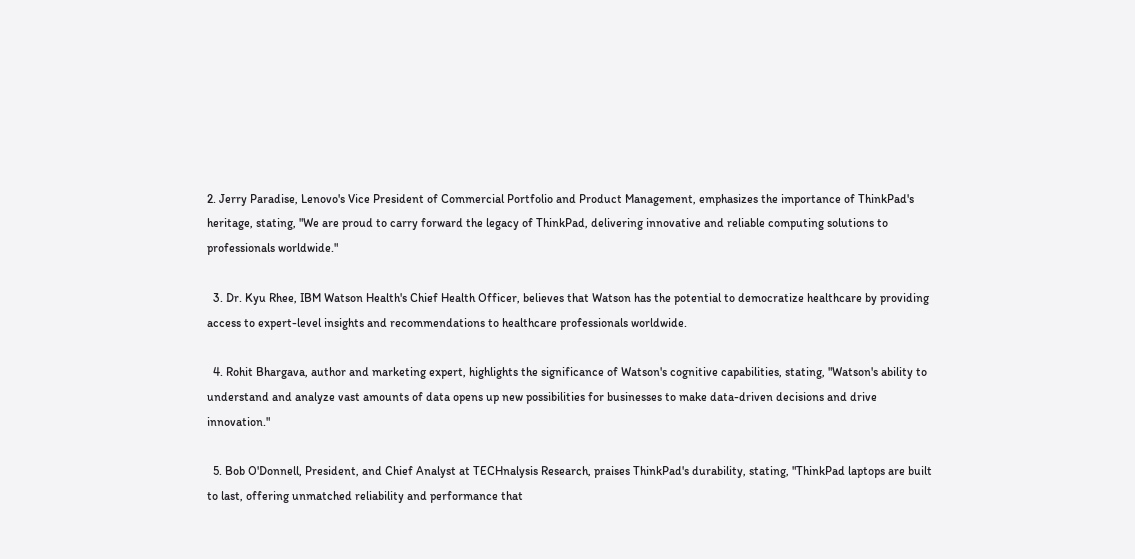2. Jerry Paradise, Lenovo's Vice President of Commercial Portfolio and Product Management, emphasizes the importance of ThinkPad's heritage, stating, "We are proud to carry forward the legacy of ThinkPad, delivering innovative and reliable computing solutions to professionals worldwide."

  3. Dr. Kyu Rhee, IBM Watson Health's Chief Health Officer, believes that Watson has the potential to democratize healthcare by providing access to expert-level insights and recommendations to healthcare professionals worldwide.

  4. Rohit Bhargava, author and marketing expert, highlights the significance of Watson's cognitive capabilities, stating, "Watson's ability to understand and analyze vast amounts of data opens up new possibilities for businesses to make data-driven decisions and drive innovation."

  5. Bob O'Donnell, President, and Chief Analyst at TECHnalysis Research, praises ThinkPad's durability, stating, "ThinkPad laptops are built to last, offering unmatched reliability and performance that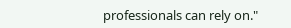professionals can rely on."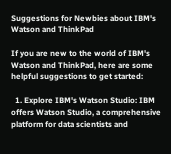Suggestions for Newbies about IBM's Watson and ThinkPad

If you are new to the world of IBM's Watson and ThinkPad, here are some helpful suggestions to get started:

  1. Explore IBM's Watson Studio: IBM offers Watson Studio, a comprehensive platform for data scientists and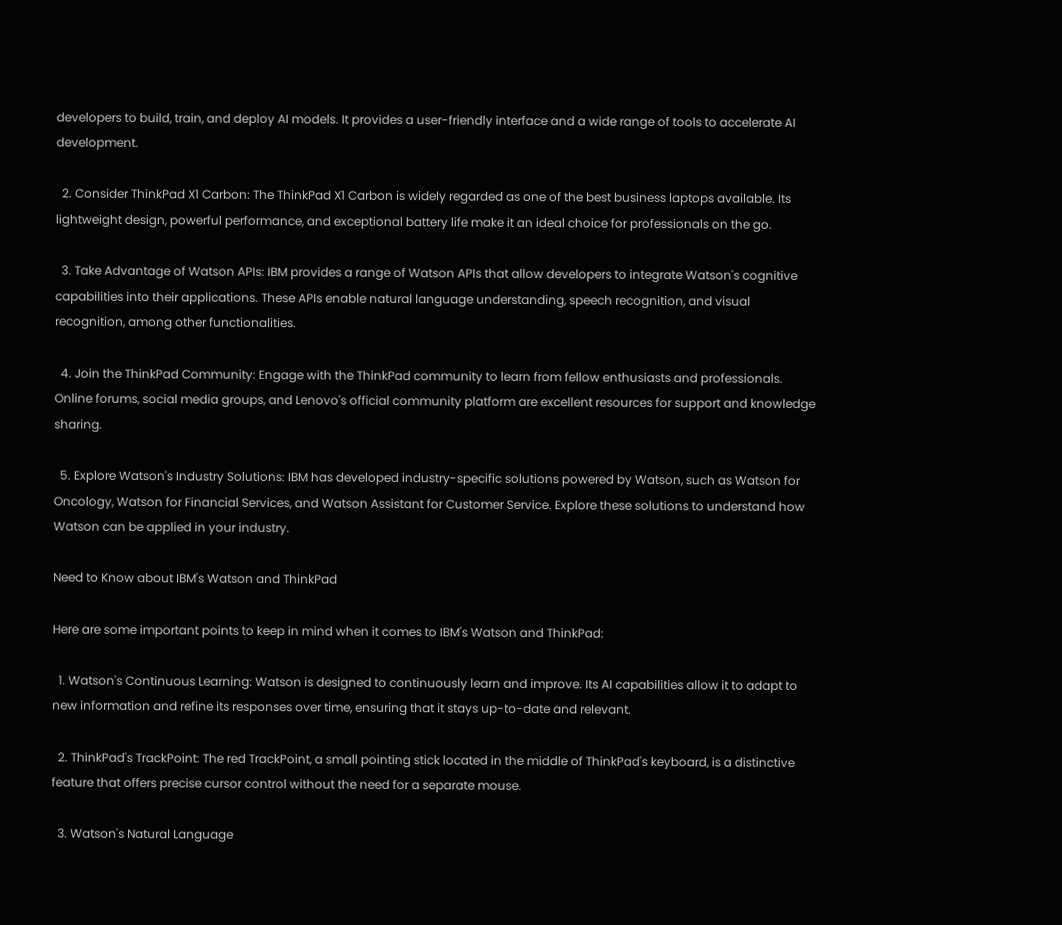developers to build, train, and deploy AI models. It provides a user-friendly interface and a wide range of tools to accelerate AI development.

  2. Consider ThinkPad X1 Carbon: The ThinkPad X1 Carbon is widely regarded as one of the best business laptops available. Its lightweight design, powerful performance, and exceptional battery life make it an ideal choice for professionals on the go.

  3. Take Advantage of Watson APIs: IBM provides a range of Watson APIs that allow developers to integrate Watson's cognitive capabilities into their applications. These APIs enable natural language understanding, speech recognition, and visual recognition, among other functionalities.

  4. Join the ThinkPad Community: Engage with the ThinkPad community to learn from fellow enthusiasts and professionals. Online forums, social media groups, and Lenovo's official community platform are excellent resources for support and knowledge sharing.

  5. Explore Watson's Industry Solutions: IBM has developed industry-specific solutions powered by Watson, such as Watson for Oncology, Watson for Financial Services, and Watson Assistant for Customer Service. Explore these solutions to understand how Watson can be applied in your industry.

Need to Know about IBM's Watson and ThinkPad

Here are some important points to keep in mind when it comes to IBM's Watson and ThinkPad:

  1. Watson's Continuous Learning: Watson is designed to continuously learn and improve. Its AI capabilities allow it to adapt to new information and refine its responses over time, ensuring that it stays up-to-date and relevant.

  2. ThinkPad's TrackPoint: The red TrackPoint, a small pointing stick located in the middle of ThinkPad's keyboard, is a distinctive feature that offers precise cursor control without the need for a separate mouse.

  3. Watson's Natural Language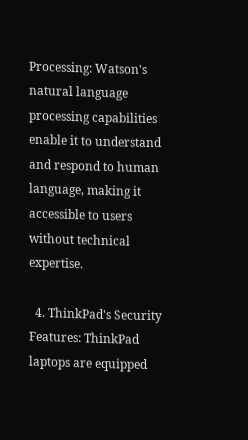Processing: Watson's natural language processing capabilities enable it to understand and respond to human language, making it accessible to users without technical expertise.

  4. ThinkPad's Security Features: ThinkPad laptops are equipped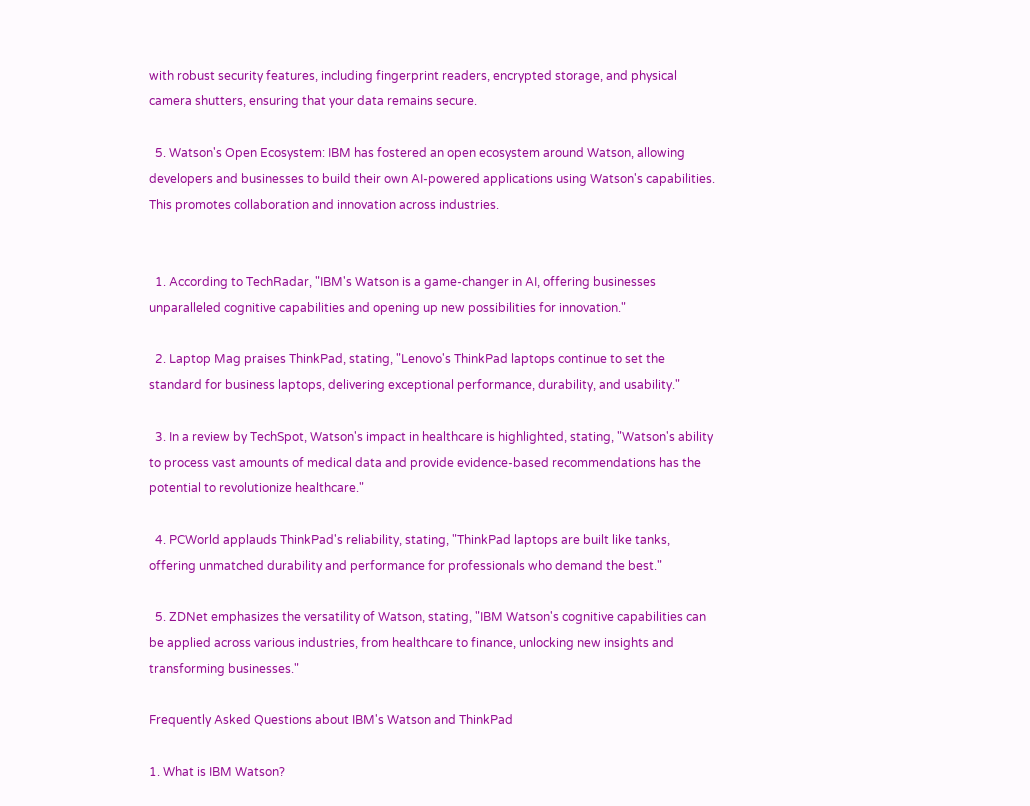with robust security features, including fingerprint readers, encrypted storage, and physical camera shutters, ensuring that your data remains secure.

  5. Watson's Open Ecosystem: IBM has fostered an open ecosystem around Watson, allowing developers and businesses to build their own AI-powered applications using Watson's capabilities. This promotes collaboration and innovation across industries.


  1. According to TechRadar, "IBM's Watson is a game-changer in AI, offering businesses unparalleled cognitive capabilities and opening up new possibilities for innovation."

  2. Laptop Mag praises ThinkPad, stating, "Lenovo's ThinkPad laptops continue to set the standard for business laptops, delivering exceptional performance, durability, and usability."

  3. In a review by TechSpot, Watson's impact in healthcare is highlighted, stating, "Watson's ability to process vast amounts of medical data and provide evidence-based recommendations has the potential to revolutionize healthcare."

  4. PCWorld applauds ThinkPad's reliability, stating, "ThinkPad laptops are built like tanks, offering unmatched durability and performance for professionals who demand the best."

  5. ZDNet emphasizes the versatility of Watson, stating, "IBM Watson's cognitive capabilities can be applied across various industries, from healthcare to finance, unlocking new insights and transforming businesses."

Frequently Asked Questions about IBM's Watson and ThinkPad

1. What is IBM Watson?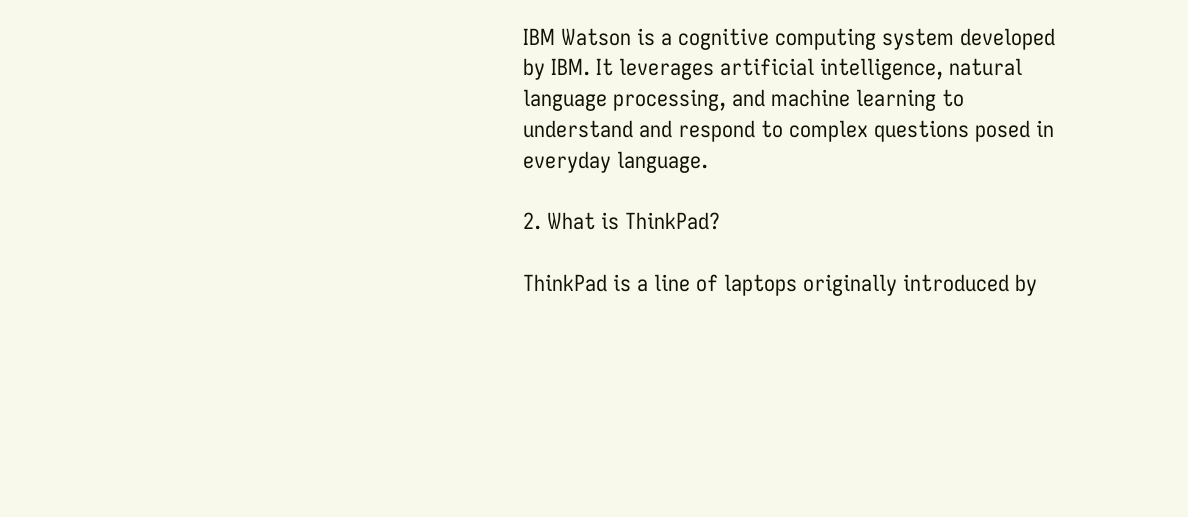IBM Watson is a cognitive computing system developed by IBM. It leverages artificial intelligence, natural language processing, and machine learning to understand and respond to complex questions posed in everyday language.

2. What is ThinkPad?

ThinkPad is a line of laptops originally introduced by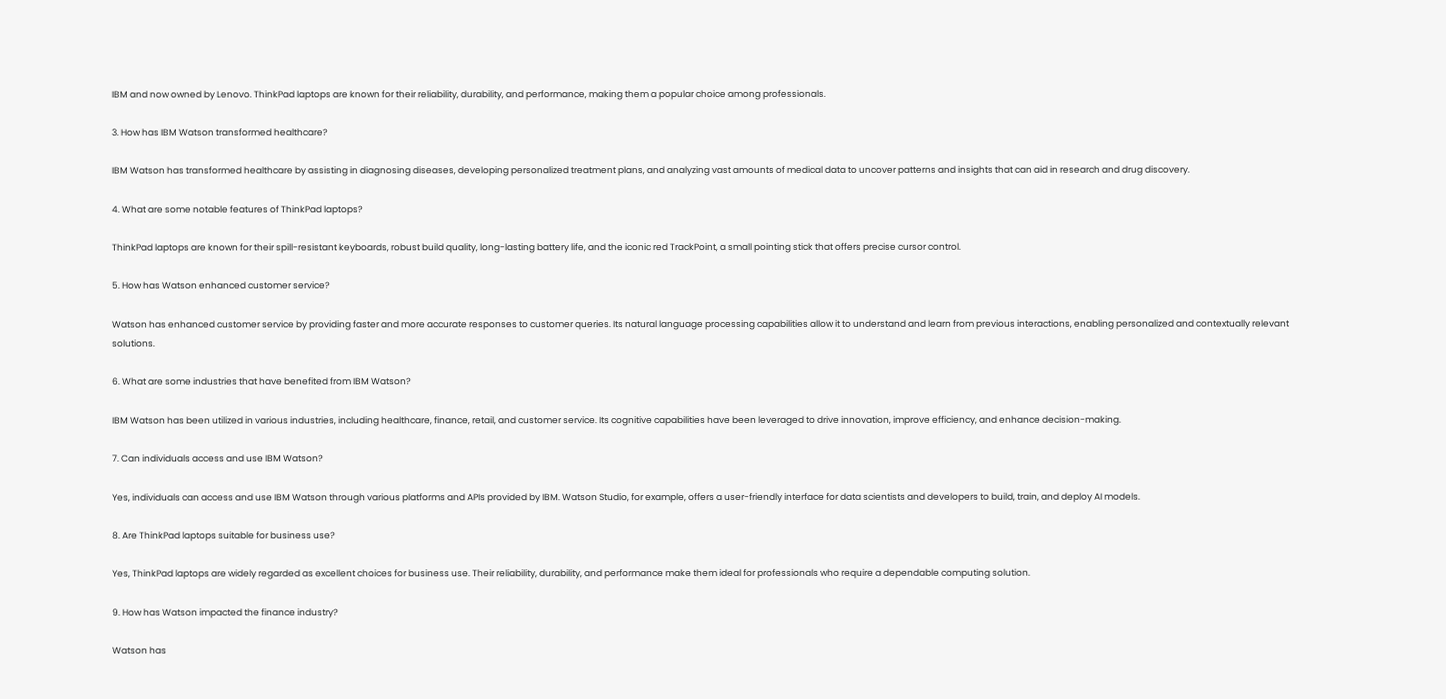IBM and now owned by Lenovo. ThinkPad laptops are known for their reliability, durability, and performance, making them a popular choice among professionals.

3. How has IBM Watson transformed healthcare?

IBM Watson has transformed healthcare by assisting in diagnosing diseases, developing personalized treatment plans, and analyzing vast amounts of medical data to uncover patterns and insights that can aid in research and drug discovery.

4. What are some notable features of ThinkPad laptops?

ThinkPad laptops are known for their spill-resistant keyboards, robust build quality, long-lasting battery life, and the iconic red TrackPoint, a small pointing stick that offers precise cursor control.

5. How has Watson enhanced customer service?

Watson has enhanced customer service by providing faster and more accurate responses to customer queries. Its natural language processing capabilities allow it to understand and learn from previous interactions, enabling personalized and contextually relevant solutions.

6. What are some industries that have benefited from IBM Watson?

IBM Watson has been utilized in various industries, including healthcare, finance, retail, and customer service. Its cognitive capabilities have been leveraged to drive innovation, improve efficiency, and enhance decision-making.

7. Can individuals access and use IBM Watson?

Yes, individuals can access and use IBM Watson through various platforms and APIs provided by IBM. Watson Studio, for example, offers a user-friendly interface for data scientists and developers to build, train, and deploy AI models.

8. Are ThinkPad laptops suitable for business use?

Yes, ThinkPad laptops are widely regarded as excellent choices for business use. Their reliability, durability, and performance make them ideal for professionals who require a dependable computing solution.

9. How has Watson impacted the finance industry?

Watson has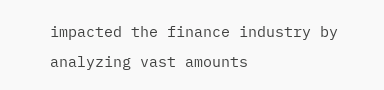impacted the finance industry by analyzing vast amounts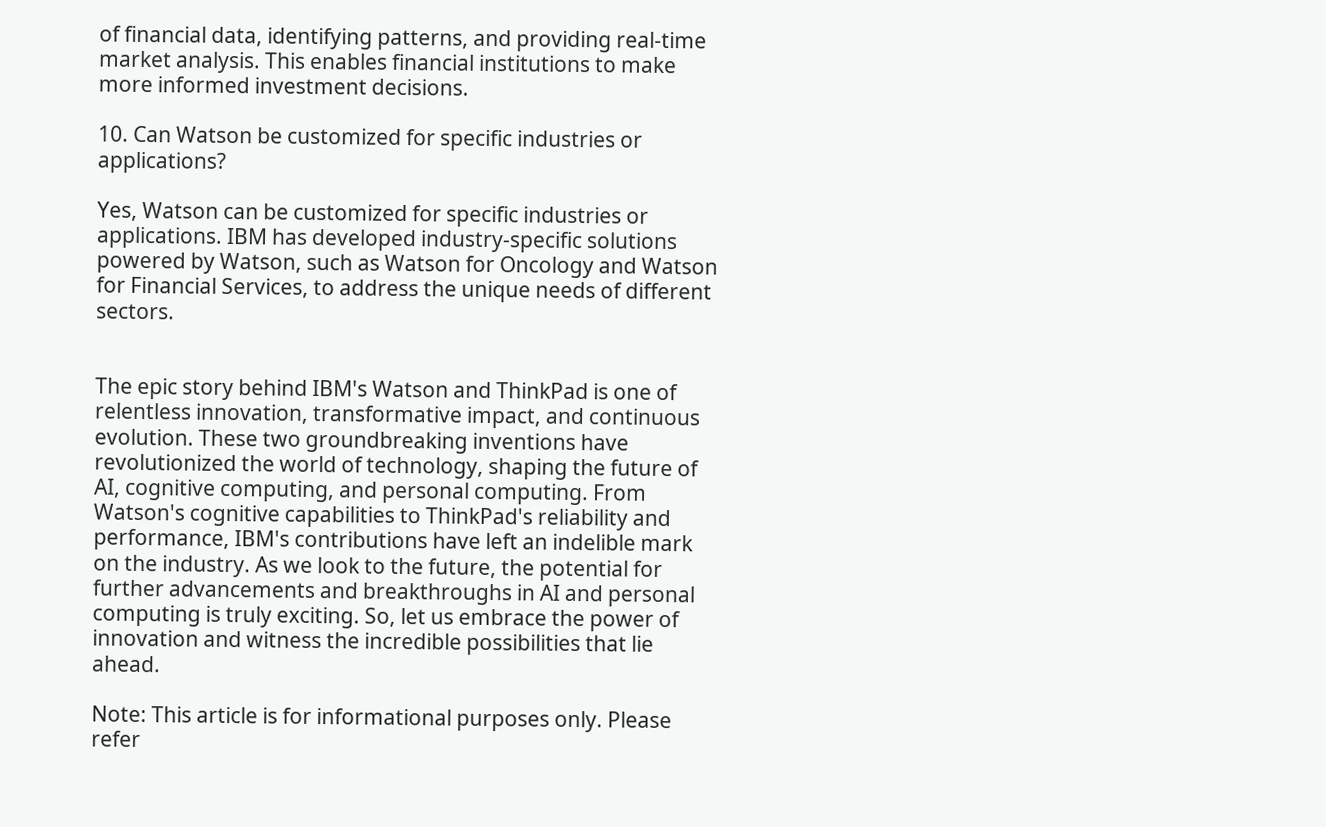of financial data, identifying patterns, and providing real-time market analysis. This enables financial institutions to make more informed investment decisions.

10. Can Watson be customized for specific industries or applications?

Yes, Watson can be customized for specific industries or applications. IBM has developed industry-specific solutions powered by Watson, such as Watson for Oncology and Watson for Financial Services, to address the unique needs of different sectors.


The epic story behind IBM's Watson and ThinkPad is one of relentless innovation, transformative impact, and continuous evolution. These two groundbreaking inventions have revolutionized the world of technology, shaping the future of AI, cognitive computing, and personal computing. From Watson's cognitive capabilities to ThinkPad's reliability and performance, IBM's contributions have left an indelible mark on the industry. As we look to the future, the potential for further advancements and breakthroughs in AI and personal computing is truly exciting. So, let us embrace the power of innovation and witness the incredible possibilities that lie ahead.

Note: This article is for informational purposes only. Please refer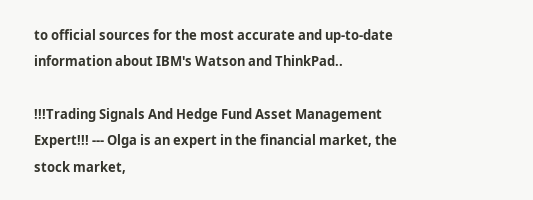to official sources for the most accurate and up-to-date information about IBM's Watson and ThinkPad..

!!!Trading Signals And Hedge Fund Asset Management Expert!!! --- Olga is an expert in the financial market, the stock market,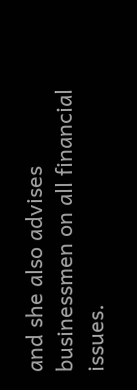and she also advises businessmen on all financial issues.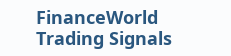FinanceWorld Trading Signals